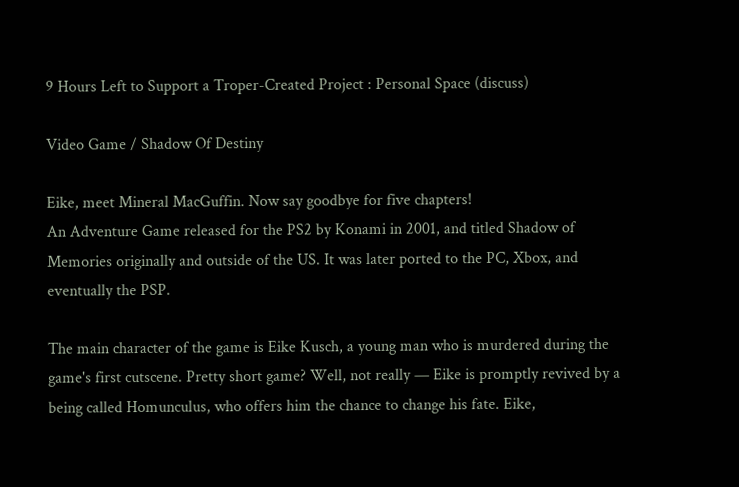9 Hours Left to Support a Troper-Created Project : Personal Space (discuss)

Video Game / Shadow Of Destiny

Eike, meet Mineral MacGuffin. Now say goodbye for five chapters!
An Adventure Game released for the PS2 by Konami in 2001, and titled Shadow of Memories originally and outside of the US. It was later ported to the PC, Xbox, and eventually the PSP.

The main character of the game is Eike Kusch, a young man who is murdered during the game's first cutscene. Pretty short game? Well, not really — Eike is promptly revived by a being called Homunculus, who offers him the chance to change his fate. Eike,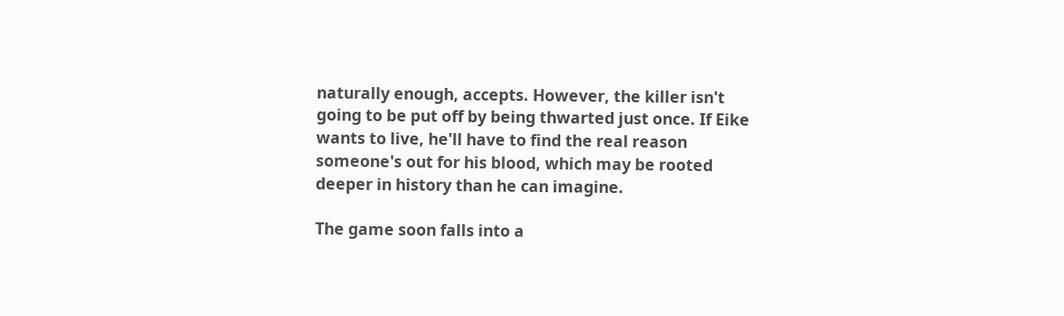naturally enough, accepts. However, the killer isn't going to be put off by being thwarted just once. If Eike wants to live, he'll have to find the real reason someone's out for his blood, which may be rooted deeper in history than he can imagine.

The game soon falls into a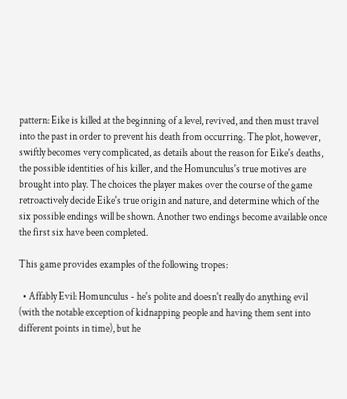pattern: Eike is killed at the beginning of a level, revived, and then must travel into the past in order to prevent his death from occurring. The plot, however, swiftly becomes very complicated, as details about the reason for Eike's deaths, the possible identities of his killer, and the Homunculus's true motives are brought into play. The choices the player makes over the course of the game retroactively decide Eike's true origin and nature, and determine which of the six possible endings will be shown. Another two endings become available once the first six have been completed.

This game provides examples of the following tropes:

  • Affably Evil: Homunculus - he's polite and doesn't really do anything evil (with the notable exception of kidnapping people and having them sent into different points in time), but he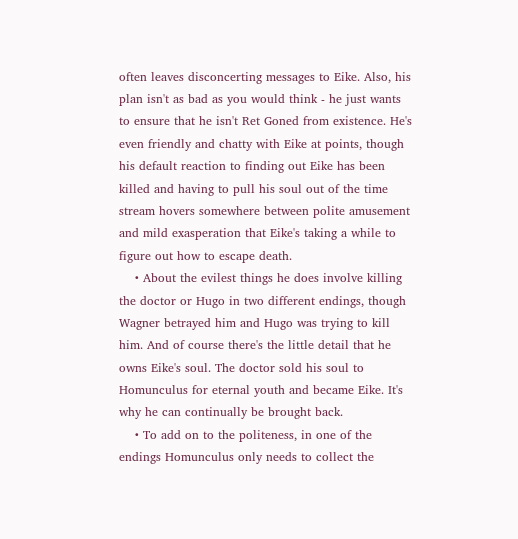often leaves disconcerting messages to Eike. Also, his plan isn't as bad as you would think - he just wants to ensure that he isn't Ret Goned from existence. He's even friendly and chatty with Eike at points, though his default reaction to finding out Eike has been killed and having to pull his soul out of the time stream hovers somewhere between polite amusement and mild exasperation that Eike's taking a while to figure out how to escape death.
    • About the evilest things he does involve killing the doctor or Hugo in two different endings, though Wagner betrayed him and Hugo was trying to kill him. And of course there's the little detail that he owns Eike's soul. The doctor sold his soul to Homunculus for eternal youth and became Eike. It's why he can continually be brought back.
    • To add on to the politeness, in one of the endings Homunculus only needs to collect the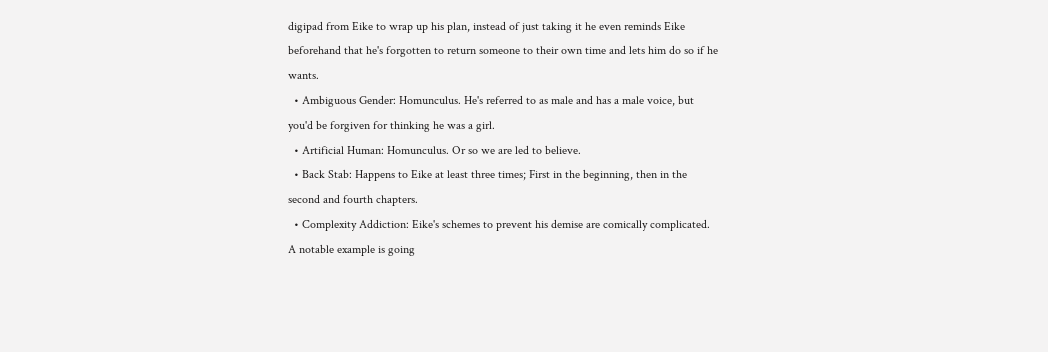digipad from Eike to wrap up his plan, instead of just taking it he even reminds Eike beforehand that he's forgotten to return someone to their own time and lets him do so if he wants.
  • Ambiguous Gender: Homunculus. He's referred to as male and has a male voice, but you'd be forgiven for thinking he was a girl.
  • Artificial Human: Homunculus. Or so we are led to believe.
  • Back Stab: Happens to Eike at least three times; First in the beginning, then in the second and fourth chapters.
  • Complexity Addiction: Eike's schemes to prevent his demise are comically complicated. A notable example is going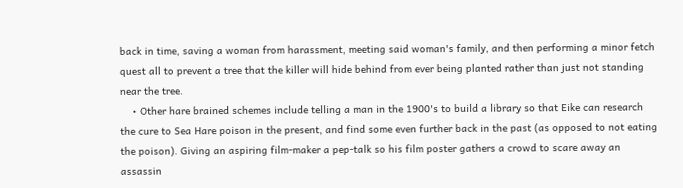back in time, saving a woman from harassment, meeting said woman's family, and then performing a minor fetch quest all to prevent a tree that the killer will hide behind from ever being planted rather than just not standing near the tree.
    • Other hare brained schemes include telling a man in the 1900's to build a library so that Eike can research the cure to Sea Hare poison in the present, and find some even further back in the past (as opposed to not eating the poison). Giving an aspiring film-maker a pep-talk so his film poster gathers a crowd to scare away an assassin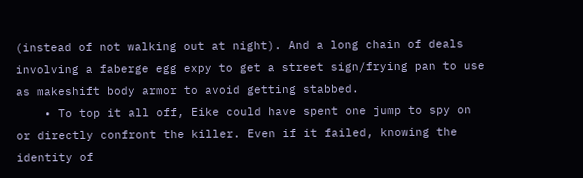(instead of not walking out at night). And a long chain of deals involving a faberge egg expy to get a street sign/frying pan to use as makeshift body armor to avoid getting stabbed.
    • To top it all off, Eike could have spent one jump to spy on or directly confront the killer. Even if it failed, knowing the identity of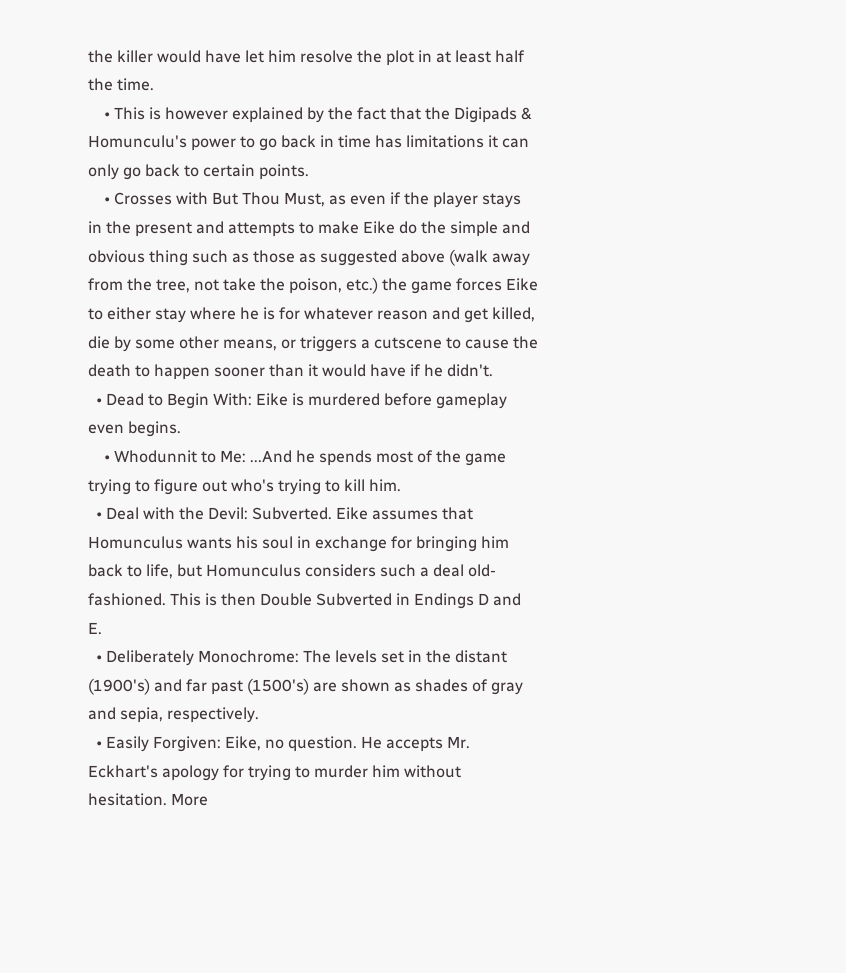the killer would have let him resolve the plot in at least half the time.
    • This is however explained by the fact that the Digipads & Homunculu's power to go back in time has limitations it can only go back to certain points.
    • Crosses with But Thou Must, as even if the player stays in the present and attempts to make Eike do the simple and obvious thing such as those as suggested above (walk away from the tree, not take the poison, etc.) the game forces Eike to either stay where he is for whatever reason and get killed, die by some other means, or triggers a cutscene to cause the death to happen sooner than it would have if he didn't.
  • Dead to Begin With: Eike is murdered before gameplay even begins.
    • Whodunnit to Me: ...And he spends most of the game trying to figure out who's trying to kill him.
  • Deal with the Devil: Subverted. Eike assumes that Homunculus wants his soul in exchange for bringing him back to life, but Homunculus considers such a deal old-fashioned. This is then Double Subverted in Endings D and E.
  • Deliberately Monochrome: The levels set in the distant (1900's) and far past (1500's) are shown as shades of gray and sepia, respectively.
  • Easily Forgiven: Eike, no question. He accepts Mr. Eckhart's apology for trying to murder him without hesitation. More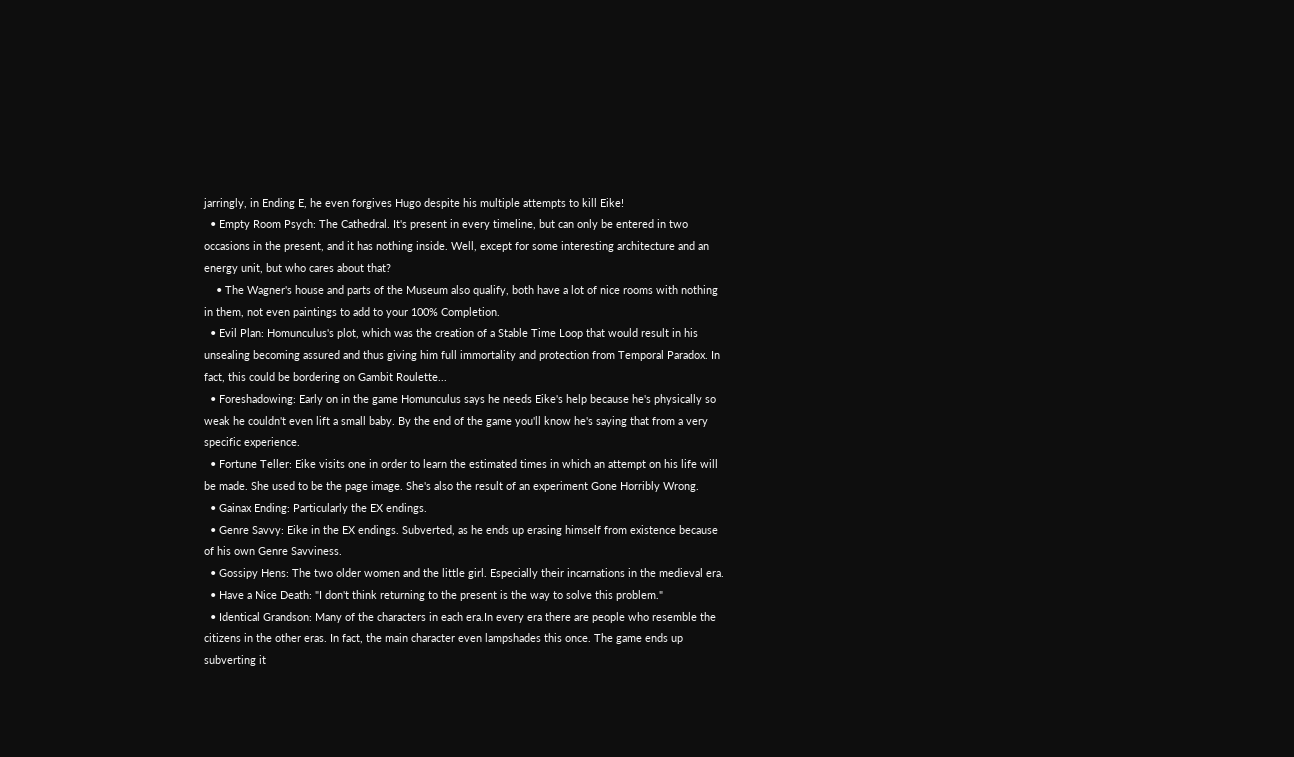jarringly, in Ending E, he even forgives Hugo despite his multiple attempts to kill Eike!
  • Empty Room Psych: The Cathedral. It's present in every timeline, but can only be entered in two occasions in the present, and it has nothing inside. Well, except for some interesting architecture and an energy unit, but who cares about that?
    • The Wagner's house and parts of the Museum also qualify, both have a lot of nice rooms with nothing in them, not even paintings to add to your 100% Completion.
  • Evil Plan: Homunculus's plot, which was the creation of a Stable Time Loop that would result in his unsealing becoming assured and thus giving him full immortality and protection from Temporal Paradox. In fact, this could be bordering on Gambit Roulette...
  • Foreshadowing: Early on in the game Homunculus says he needs Eike's help because he's physically so weak he couldn't even lift a small baby. By the end of the game you'll know he's saying that from a very specific experience.
  • Fortune Teller: Eike visits one in order to learn the estimated times in which an attempt on his life will be made. She used to be the page image. She's also the result of an experiment Gone Horribly Wrong.
  • Gainax Ending: Particularly the EX endings.
  • Genre Savvy: Eike in the EX endings. Subverted, as he ends up erasing himself from existence because of his own Genre Savviness.
  • Gossipy Hens: The two older women and the little girl. Especially their incarnations in the medieval era.
  • Have a Nice Death: "I don't think returning to the present is the way to solve this problem."
  • Identical Grandson: Many of the characters in each era.In every era there are people who resemble the citizens in the other eras. In fact, the main character even lampshades this once. The game ends up subverting it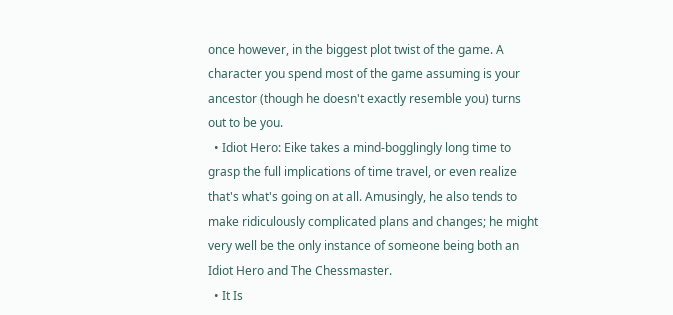once however, in the biggest plot twist of the game. A character you spend most of the game assuming is your ancestor (though he doesn't exactly resemble you) turns out to be you.
  • Idiot Hero: Eike takes a mind-bogglingly long time to grasp the full implications of time travel, or even realize that's what's going on at all. Amusingly, he also tends to make ridiculously complicated plans and changes; he might very well be the only instance of someone being both an Idiot Hero and The Chessmaster.
  • It Is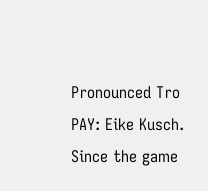Pronounced Tro PAY: Eike Kusch. Since the game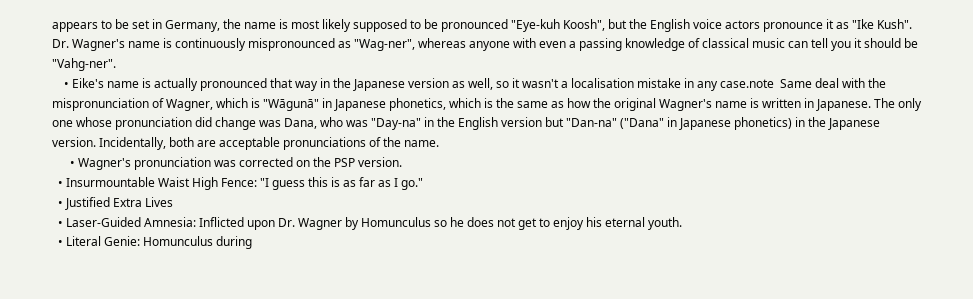appears to be set in Germany, the name is most likely supposed to be pronounced "Eye-kuh Koosh", but the English voice actors pronounce it as "Ike Kush". Dr. Wagner's name is continuously mispronounced as "Wag-ner", whereas anyone with even a passing knowledge of classical music can tell you it should be "Vahg-ner".
    • Eike's name is actually pronounced that way in the Japanese version as well, so it wasn't a localisation mistake in any case.note  Same deal with the mispronunciation of Wagner, which is "Wāgunā" in Japanese phonetics, which is the same as how the original Wagner's name is written in Japanese. The only one whose pronunciation did change was Dana, who was "Day-na" in the English version but "Dan-na" ("Dana" in Japanese phonetics) in the Japanese version. Incidentally, both are acceptable pronunciations of the name.
      • Wagner's pronunciation was corrected on the PSP version.
  • Insurmountable Waist High Fence: "I guess this is as far as I go."
  • Justified Extra Lives
  • Laser-Guided Amnesia: Inflicted upon Dr. Wagner by Homunculus so he does not get to enjoy his eternal youth.
  • Literal Genie: Homunculus during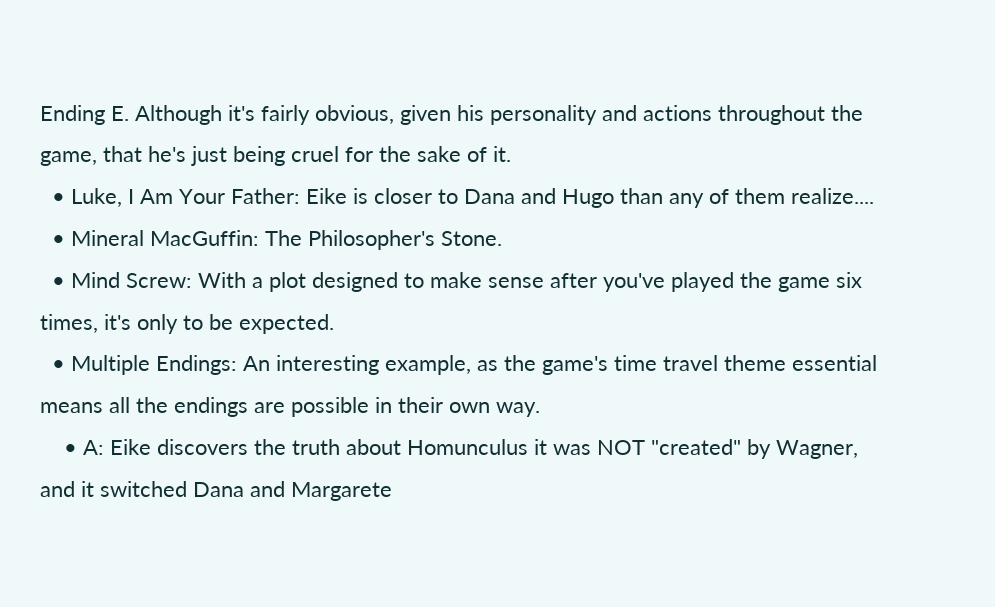Ending E. Although it's fairly obvious, given his personality and actions throughout the game, that he's just being cruel for the sake of it.
  • Luke, I Am Your Father: Eike is closer to Dana and Hugo than any of them realize....
  • Mineral MacGuffin: The Philosopher's Stone.
  • Mind Screw: With a plot designed to make sense after you've played the game six times, it's only to be expected.
  • Multiple Endings: An interesting example, as the game's time travel theme essential means all the endings are possible in their own way.
    • A: Eike discovers the truth about Homunculus it was NOT "created" by Wagner, and it switched Dana and Margarete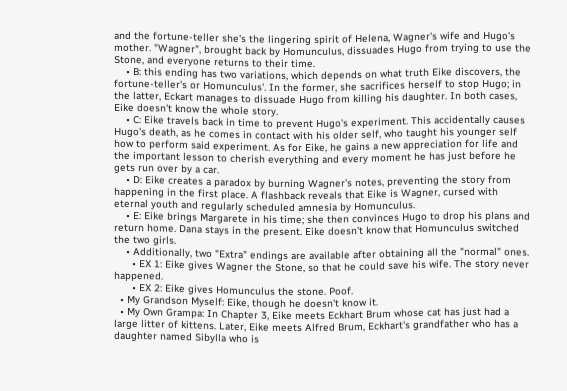and the fortune-teller she's the lingering spirit of Helena, Wagner's wife and Hugo's mother. "Wagner", brought back by Homunculus, dissuades Hugo from trying to use the Stone, and everyone returns to their time.
    • B: this ending has two variations, which depends on what truth Eike discovers, the fortune-teller's or Homunculus'. In the former, she sacrifices herself to stop Hugo; in the latter, Eckart manages to dissuade Hugo from killing his daughter. In both cases, Eike doesn't know the whole story.
    • C: Eike travels back in time to prevent Hugo's experiment. This accidentally causes Hugo's death, as he comes in contact with his older self, who taught his younger self how to perform said experiment. As for Eike, he gains a new appreciation for life and the important lesson to cherish everything and every moment he has just before he gets run over by a car.
    • D: Eike creates a paradox by burning Wagner's notes, preventing the story from happening in the first place. A flashback reveals that Eike is Wagner, cursed with eternal youth and regularly scheduled amnesia by Homunculus.
    • E: Eike brings Margarete in his time; she then convinces Hugo to drop his plans and return home. Dana stays in the present. Eike doesn't know that Homunculus switched the two girls.
    • Additionally, two "Extra" endings are available after obtaining all the "normal" ones.
      • EX 1: Eike gives Wagner the Stone, so that he could save his wife. The story never happened.
      • EX 2: Eike gives Homunculus the stone. Poof.
  • My Grandson Myself: Eike, though he doesn't know it.
  • My Own Grampa: In Chapter 3, Eike meets Eckhart Brum whose cat has just had a large litter of kittens. Later, Eike meets Alfred Brum, Eckhart's grandfather who has a daughter named Sibylla who is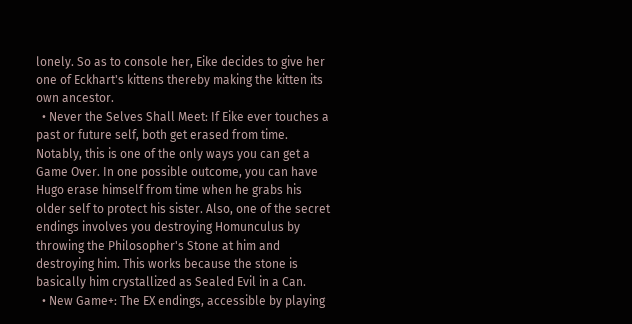lonely. So as to console her, Eike decides to give her one of Eckhart's kittens thereby making the kitten its own ancestor.
  • Never the Selves Shall Meet: If Eike ever touches a past or future self, both get erased from time. Notably, this is one of the only ways you can get a Game Over. In one possible outcome, you can have Hugo erase himself from time when he grabs his older self to protect his sister. Also, one of the secret endings involves you destroying Homunculus by throwing the Philosopher's Stone at him and destroying him. This works because the stone is basically him crystallized as Sealed Evil in a Can.
  • New Game+: The EX endings, accessible by playing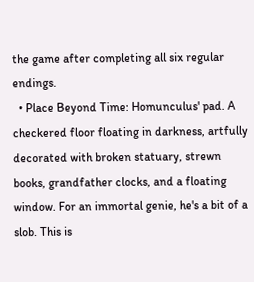the game after completing all six regular endings.
  • Place Beyond Time: Homunculus' pad. A checkered floor floating in darkness, artfully decorated with broken statuary, strewn books, grandfather clocks, and a floating window. For an immortal genie, he's a bit of a slob. This is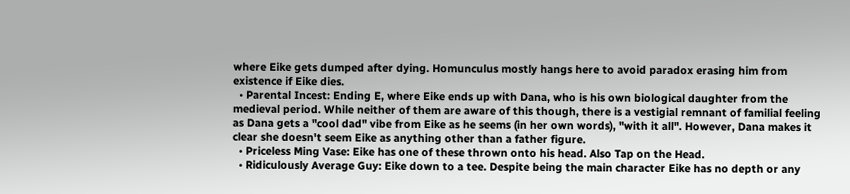where Eike gets dumped after dying. Homunculus mostly hangs here to avoid paradox erasing him from existence if Eike dies.
  • Parental Incest: Ending E, where Eike ends up with Dana, who is his own biological daughter from the medieval period. While neither of them are aware of this though, there is a vestigial remnant of familial feeling as Dana gets a "cool dad" vibe from Eike as he seems (in her own words), "with it all". However, Dana makes it clear she doesn't seem Eike as anything other than a father figure.
  • Priceless Ming Vase: Eike has one of these thrown onto his head. Also Tap on the Head.
  • Ridiculously Average Guy: Eike down to a tee. Despite being the main character Eike has no depth or any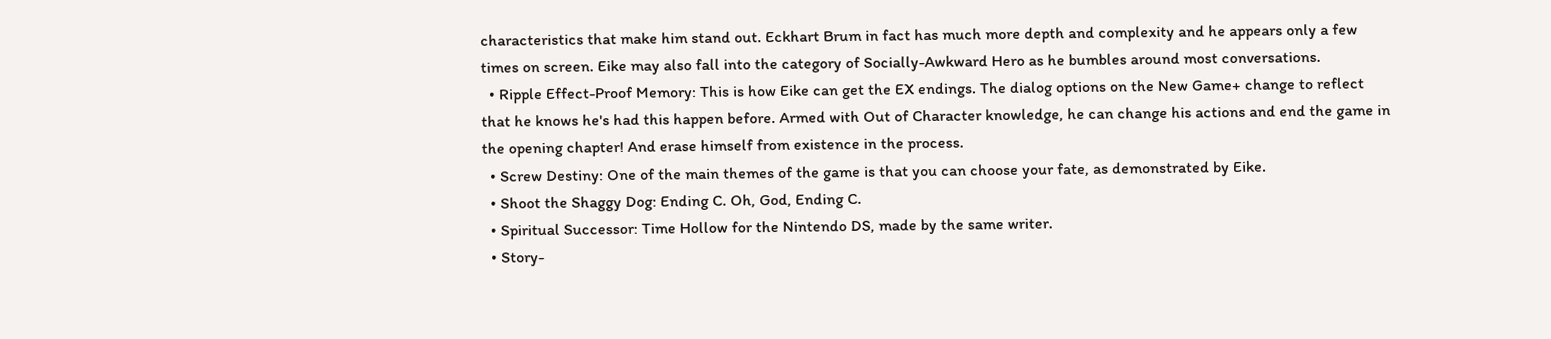characteristics that make him stand out. Eckhart Brum in fact has much more depth and complexity and he appears only a few times on screen. Eike may also fall into the category of Socially-Awkward Hero as he bumbles around most conversations.
  • Ripple Effect-Proof Memory: This is how Eike can get the EX endings. The dialog options on the New Game+ change to reflect that he knows he's had this happen before. Armed with Out of Character knowledge, he can change his actions and end the game in the opening chapter! And erase himself from existence in the process.
  • Screw Destiny: One of the main themes of the game is that you can choose your fate, as demonstrated by Eike.
  • Shoot the Shaggy Dog: Ending C. Oh, God, Ending C.
  • Spiritual Successor: Time Hollow for the Nintendo DS, made by the same writer.
  • Story-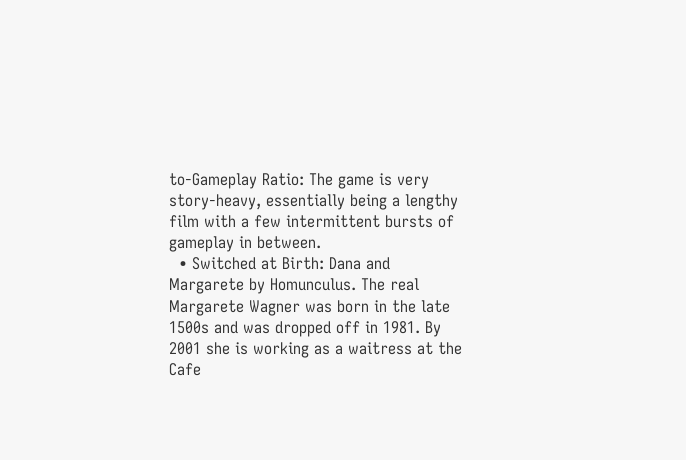to-Gameplay Ratio: The game is very story-heavy, essentially being a lengthy film with a few intermittent bursts of gameplay in between.
  • Switched at Birth: Dana and Margarete by Homunculus. The real Margarete Wagner was born in the late 1500s and was dropped off in 1981. By 2001 she is working as a waitress at the Cafe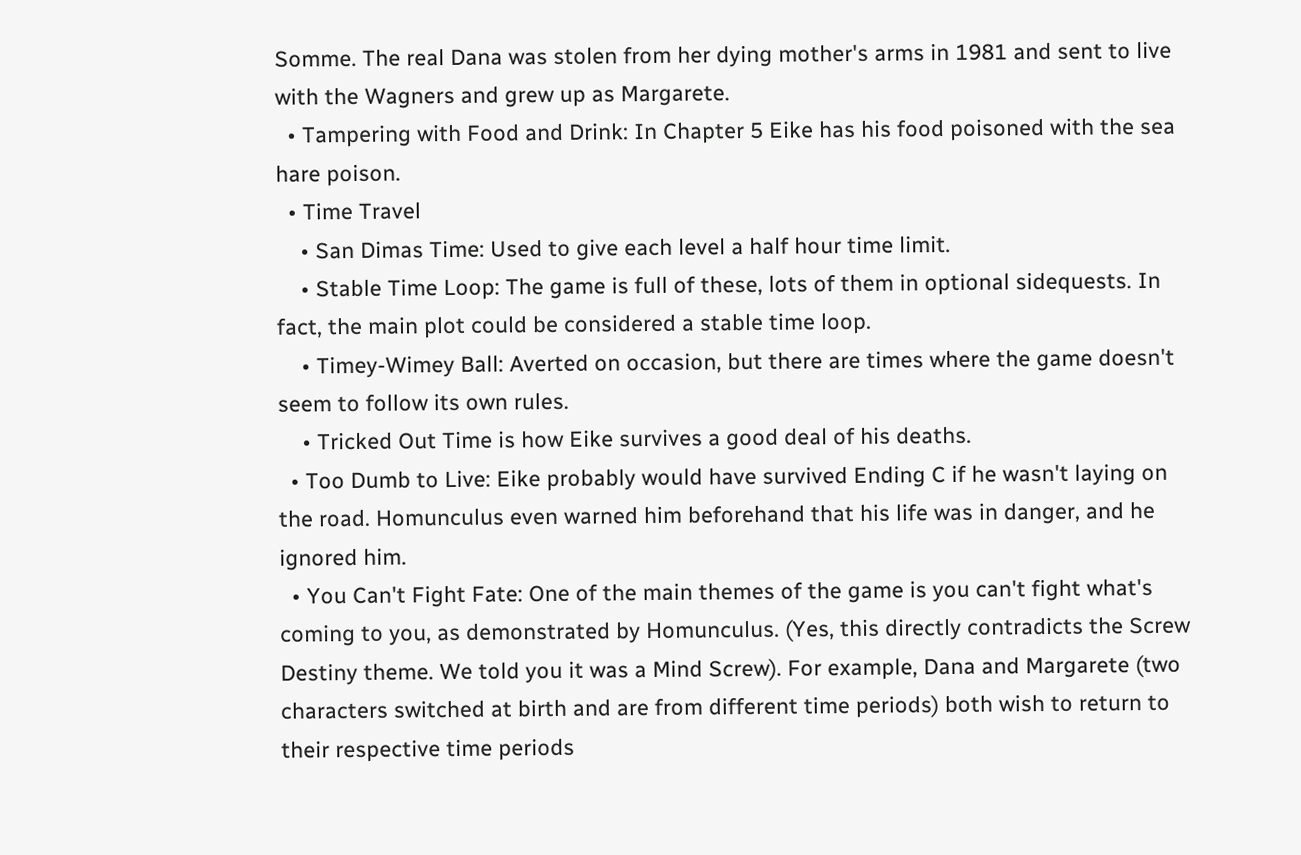Somme. The real Dana was stolen from her dying mother's arms in 1981 and sent to live with the Wagners and grew up as Margarete.
  • Tampering with Food and Drink: In Chapter 5 Eike has his food poisoned with the sea hare poison.
  • Time Travel
    • San Dimas Time: Used to give each level a half hour time limit.
    • Stable Time Loop: The game is full of these, lots of them in optional sidequests. In fact, the main plot could be considered a stable time loop.
    • Timey-Wimey Ball: Averted on occasion, but there are times where the game doesn't seem to follow its own rules.
    • Tricked Out Time is how Eike survives a good deal of his deaths.
  • Too Dumb to Live: Eike probably would have survived Ending C if he wasn't laying on the road. Homunculus even warned him beforehand that his life was in danger, and he ignored him.
  • You Can't Fight Fate: One of the main themes of the game is you can't fight what's coming to you, as demonstrated by Homunculus. (Yes, this directly contradicts the Screw Destiny theme. We told you it was a Mind Screw). For example, Dana and Margarete (two characters switched at birth and are from different time periods) both wish to return to their respective time periods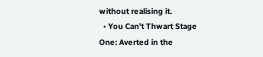without realising it.
  • You Can't Thwart Stage One: Averted in the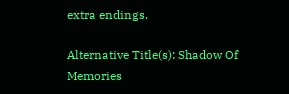extra endings.

Alternative Title(s): Shadow Of Memories